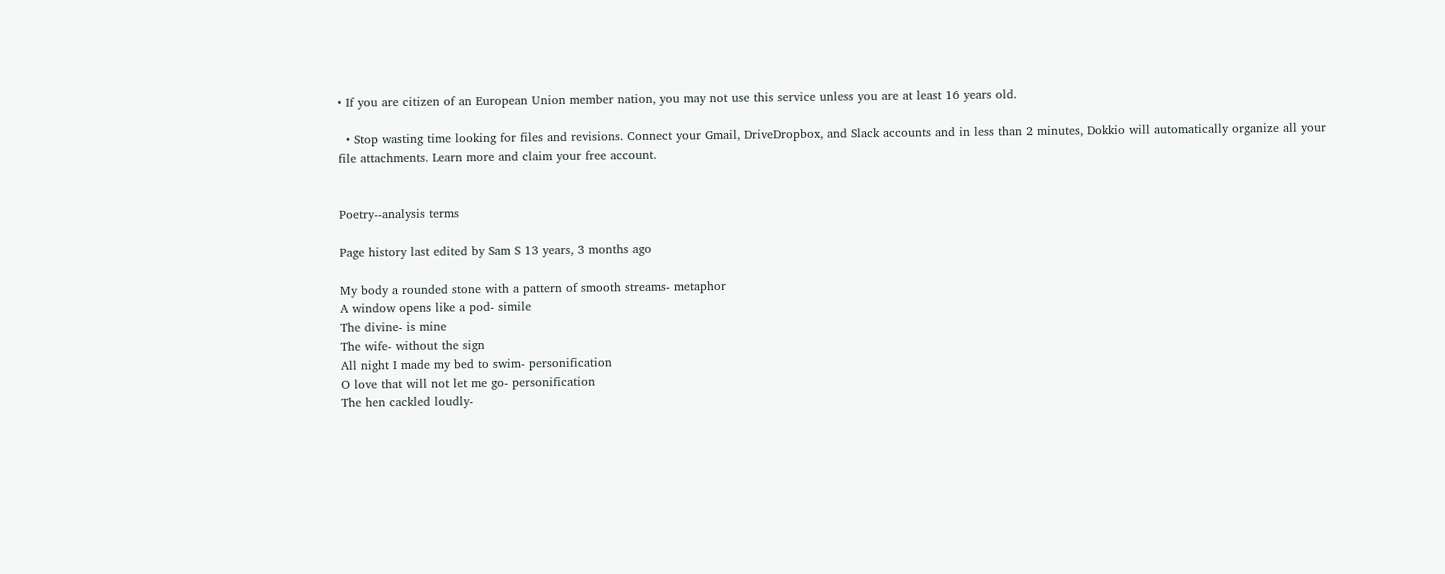• If you are citizen of an European Union member nation, you may not use this service unless you are at least 16 years old.

  • Stop wasting time looking for files and revisions. Connect your Gmail, DriveDropbox, and Slack accounts and in less than 2 minutes, Dokkio will automatically organize all your file attachments. Learn more and claim your free account.


Poetry--analysis terms

Page history last edited by Sam S 13 years, 3 months ago

My body a rounded stone with a pattern of smooth streams- metaphor
A window opens like a pod- simile
The divine- is mine
The wife- without the sign
All night I made my bed to swim- personification
O love that will not let me go- personification
The hen cackled loudly-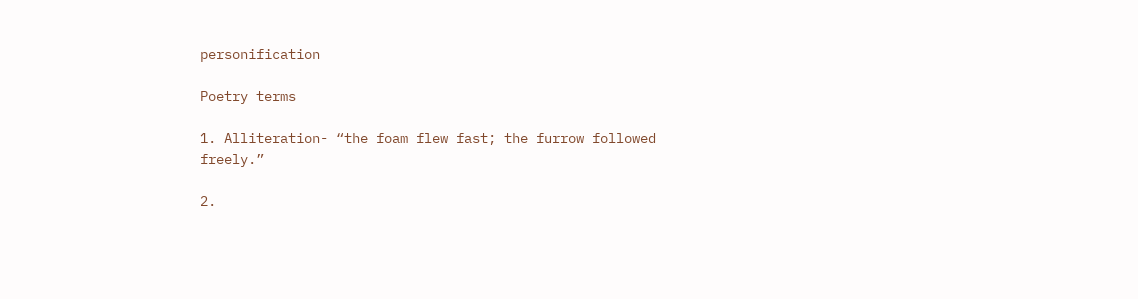personification

Poetry terms

1. Alliteration- “the foam flew fast; the furrow followed freely.”

2.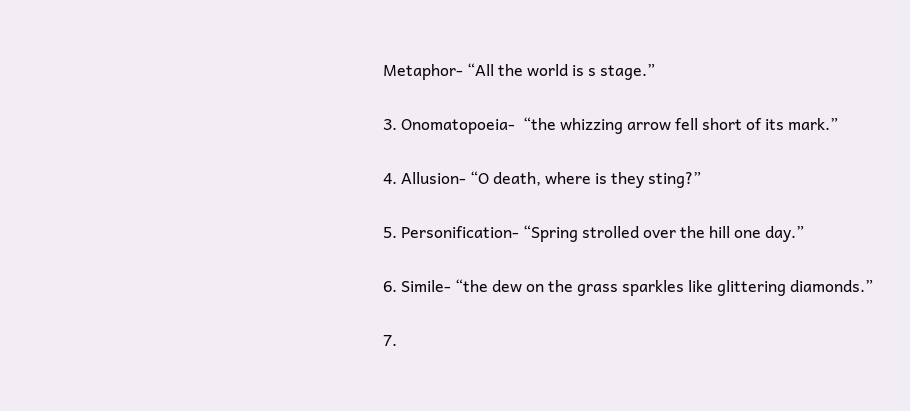Metaphor- “All the world is s stage.”

3. Onomatopoeia-  “the whizzing arrow fell short of its mark.”

4. Allusion- “O death, where is they sting?”

5. Personification- “Spring strolled over the hill one day.”

6. Simile- “the dew on the grass sparkles like glittering diamonds.”

7.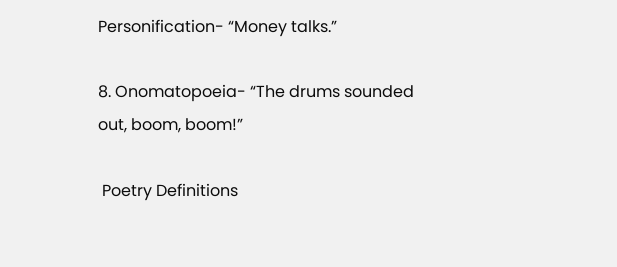Personification- “Money talks.”

8. Onomatopoeia- “The drums sounded out, boom, boom!”

 Poetry Definitions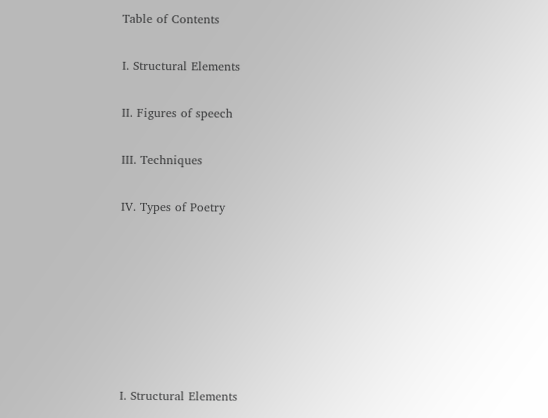Table of Contents

I. Structural Elements

II. Figures of speech

III. Techniques

IV. Types of Poetry







I. Structural Elements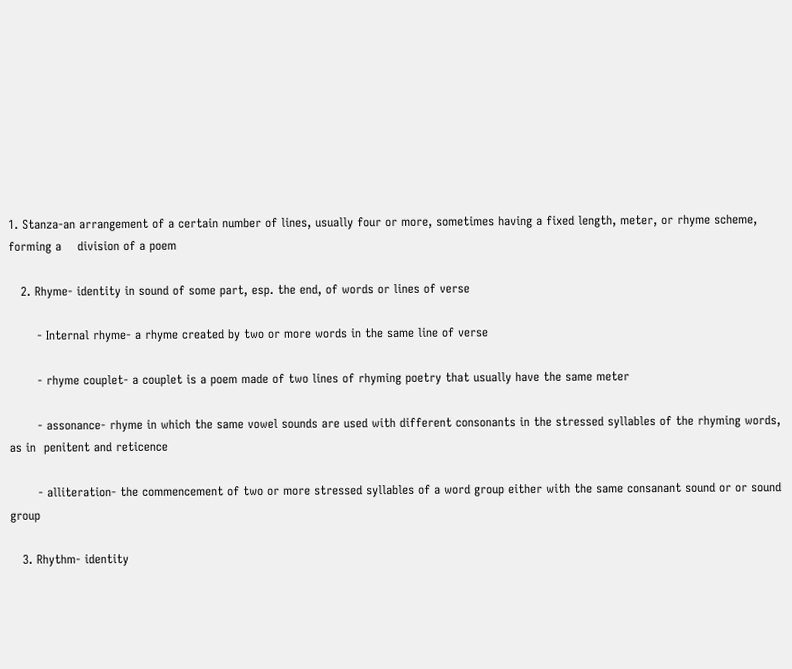1. Stanza-an arrangement of a certain number of lines, usually four or more, sometimes having a fixed length, meter, or rhyme scheme, forming a    division of a poem

   2. Rhyme- identity in sound of some part, esp. the end, of words or lines of verse

       - Internal rhyme- a rhyme created by two or more words in the same line of verse

       - rhyme couplet- a couplet is a poem made of two lines of rhyming poetry that usually have the same meter

       - assonance- rhyme in which the same vowel sounds are used with different consonants in the stressed syllables of the rhyming words, as in  penitent and reticence

       - alliteration- the commencement of two or more stressed syllables of a word group either with the same consanant sound or or sound group

   3. Rhythm- identity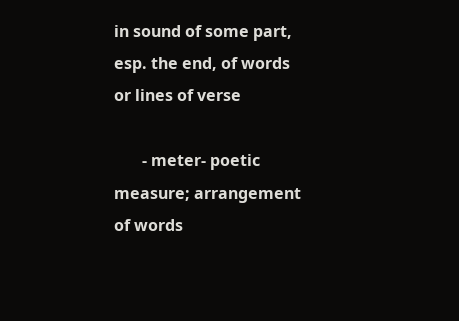in sound of some part, esp. the end, of words or lines of verse

       - meter- poetic measure; arrangement of words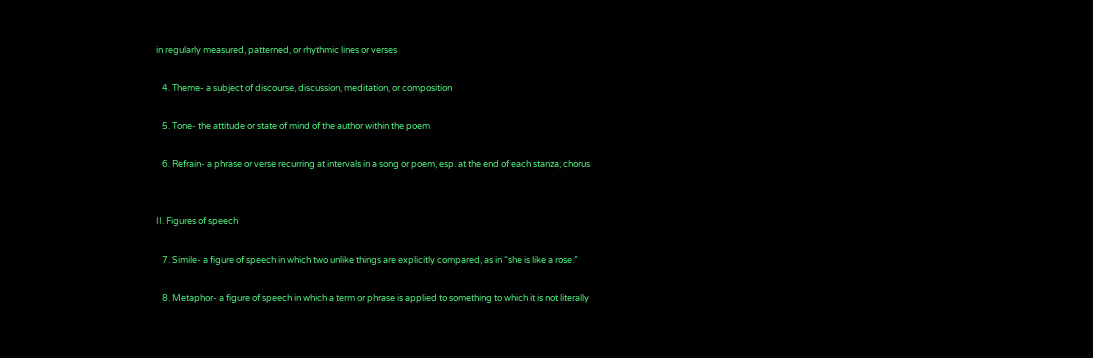in regularly measured, patterned, or rhythmic lines or verses

   4. Theme- a subject of discourse, discussion, meditation, or composition

   5. Tone- the attitude or state of mind of the author within the poem

   6. Refrain- a phrase or verse recurring at intervals in a song or poem, esp. at the end of each stanza; chorus


II. Figures of speech

   7. Simile- a figure of speech in which two unlike things are explicitly compared, as in “she is like a rose.”

   8. Metaphor- a figure of speech in which a term or phrase is applied to something to which it is not literally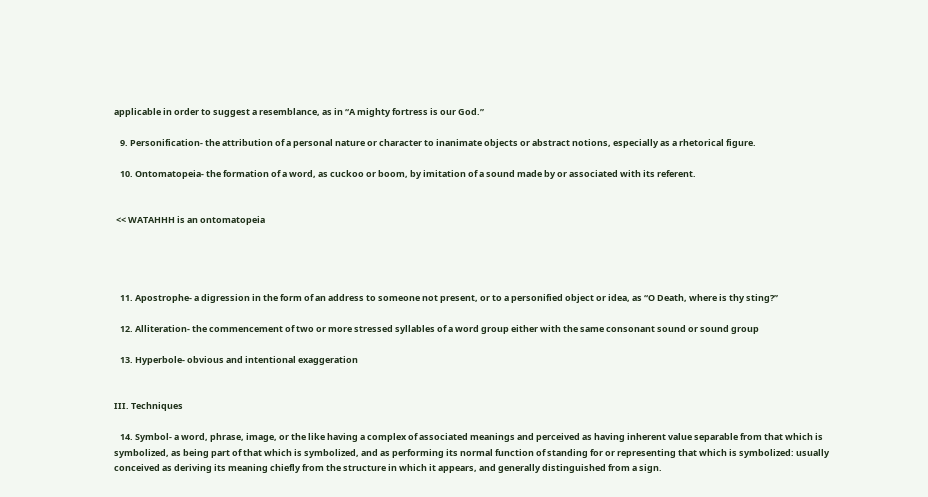applicable in order to suggest a resemblance, as in “A mighty fortress is our God.”

   9. Personification- the attribution of a personal nature or character to inanimate objects or abstract notions, especially as a rhetorical figure.

   10. Ontomatopeia- the formation of a word, as cuckoo or boom, by imitation of a sound made by or associated with its referent.


 << WATAHHH is an ontomatopeia




   11. Apostrophe- a digression in the form of an address to someone not present, or to a personified object or idea, as “O Death, where is thy sting?”

   12. Alliteration- the commencement of two or more stressed syllables of a word group either with the same consonant sound or sound group

   13. Hyperbole- obvious and intentional exaggeration


III. Techniques

   14. Symbol- a word, phrase, image, or the like having a complex of associated meanings and perceived as having inherent value separable from that which is symbolized, as being part of that which is symbolized, and as performing its normal function of standing for or representing that which is symbolized: usually conceived as deriving its meaning chiefly from the structure in which it appears, and generally distinguished from a sign.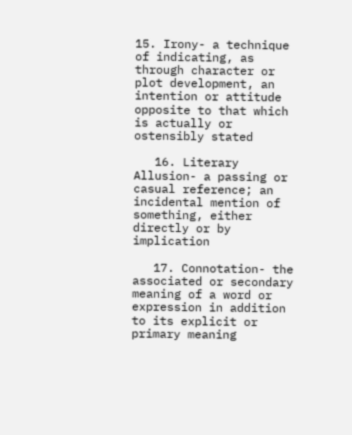15. Irony- a technique of indicating, as through character or plot development, an intention or attitude opposite to that which is actually or ostensibly stated

   16. Literary Allusion- a passing or casual reference; an incidental mention of something, either directly or by implication

   17. Connotation- the associated or secondary meaning of a word or expression in addition to its explicit or primary meaning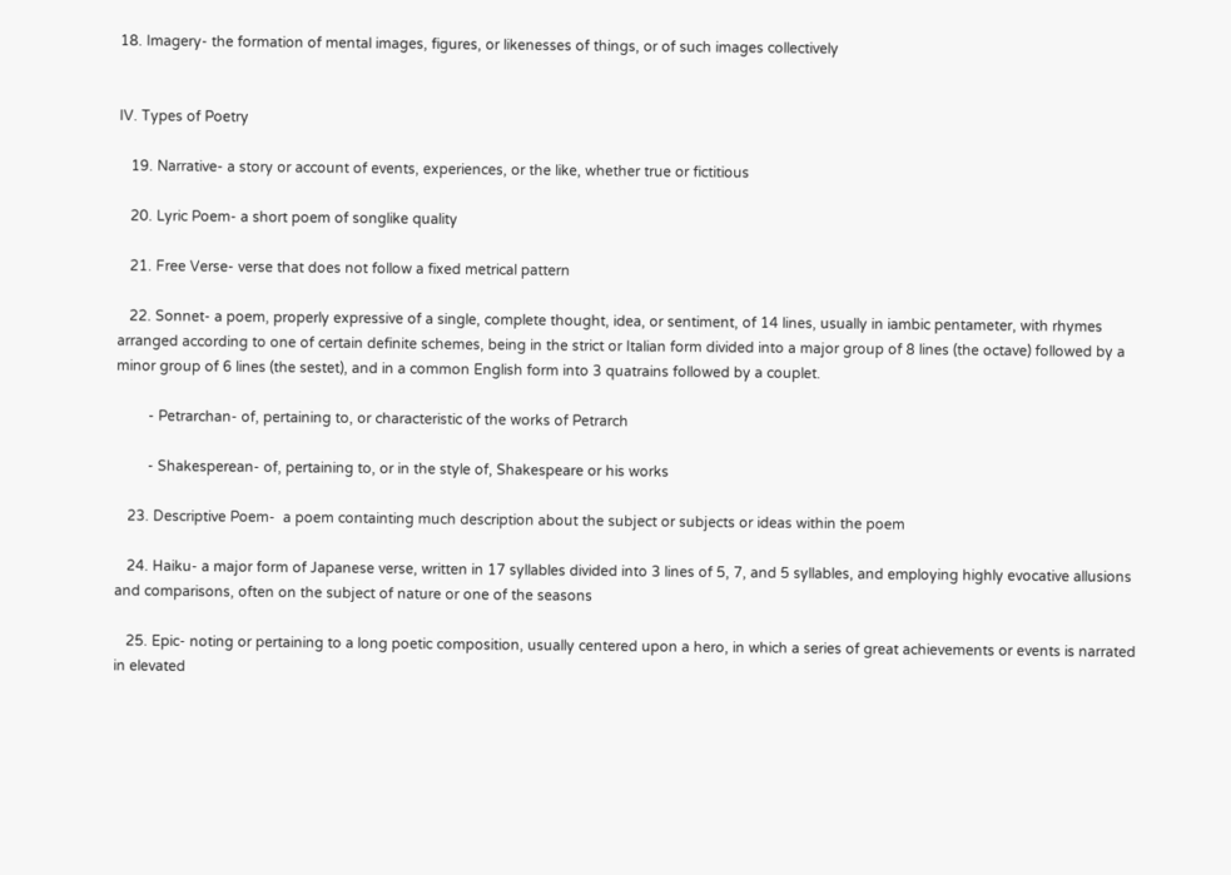18. Imagery- the formation of mental images, figures, or likenesses of things, or of such images collectively


IV. Types of Poetry

   19. Narrative- a story or account of events, experiences, or the like, whether true or fictitious

   20. Lyric Poem- a short poem of songlike quality

   21. Free Verse- verse that does not follow a fixed metrical pattern

   22. Sonnet- a poem, properly expressive of a single, complete thought, idea, or sentiment, of 14 lines, usually in iambic pentameter, with rhymes arranged according to one of certain definite schemes, being in the strict or Italian form divided into a major group of 8 lines (the octave) followed by a minor group of 6 lines (the sestet), and in a common English form into 3 quatrains followed by a couplet.

        - Petrarchan- of, pertaining to, or characteristic of the works of Petrarch

        - Shakesperean- of, pertaining to, or in the style of, Shakespeare or his works

   23. Descriptive Poem-  a poem containting much description about the subject or subjects or ideas within the poem

   24. Haiku- a major form of Japanese verse, written in 17 syllables divided into 3 lines of 5, 7, and 5 syllables, and employing highly evocative allusions and comparisons, often on the subject of nature or one of the seasons

   25. Epic- noting or pertaining to a long poetic composition, usually centered upon a hero, in which a series of great achievements or events is narrated in elevated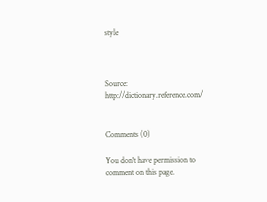style



Source: http://dictionary.reference.com/


Comments (0)

You don't have permission to comment on this page.